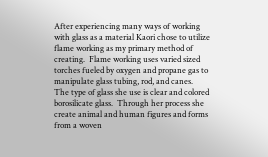After experiencing many ways of working with glass as a material Kaori chose to utilize flame working as my primary method of creating.  Flame working uses varied sized torches fueled by oxygen and propane gas to manipulate glass tubing, rod, and canes.  The type of glass she use is clear and colored borosilicate glass.  Through her process she create animal and human figures and forms from a woven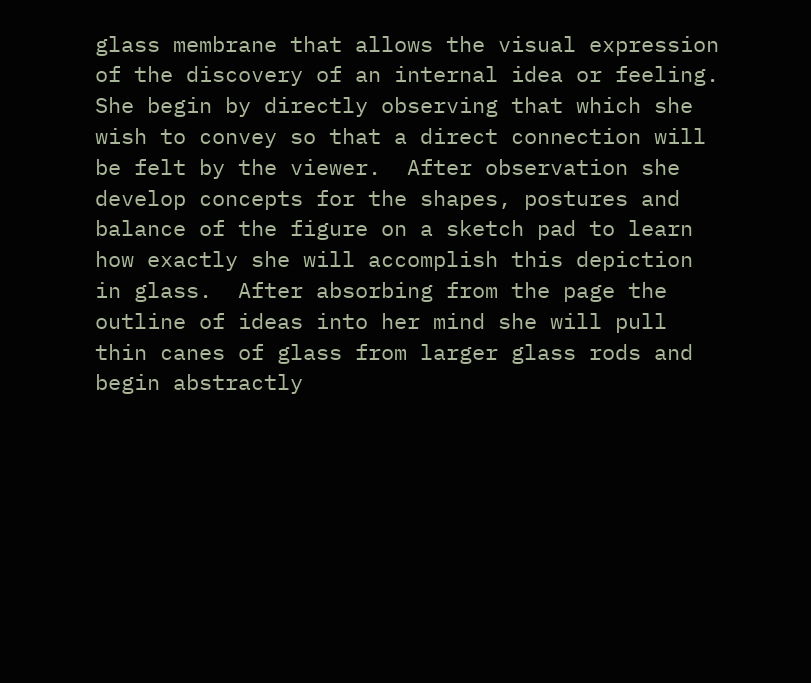glass membrane that allows the visual expression of the discovery of an internal idea or feeling.  She begin by directly observing that which she wish to convey so that a direct connection will be felt by the viewer.  After observation she develop concepts for the shapes, postures and balance of the figure on a sketch pad to learn how exactly she will accomplish this depiction in glass.  After absorbing from the page the outline of ideas into her mind she will pull thin canes of glass from larger glass rods and begin abstractly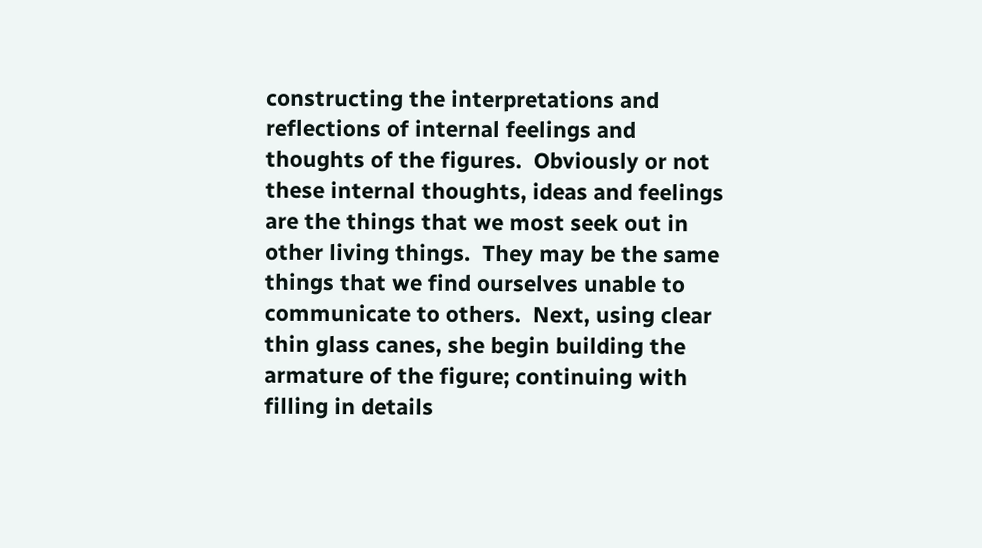constructing the interpretations and reflections of internal feelings and thoughts of the figures.  Obviously or not these internal thoughts, ideas and feelings are the things that we most seek out in other living things.  They may be the same things that we find ourselves unable to communicate to others.  Next, using clear thin glass canes, she begin building the armature of the figure; continuing with filling in details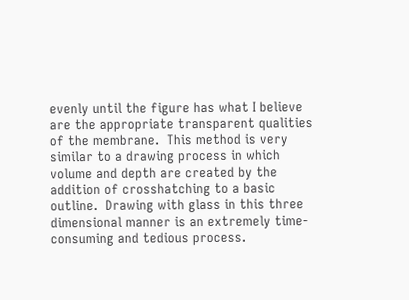evenly until the figure has what I believe are the appropriate transparent qualities of the membrane.  This method is very similar to a drawing process in which volume and depth are created by the addition of crosshatching to a basic outline.  Drawing with glass in this three dimensional manner is an extremely time-consuming and tedious process.